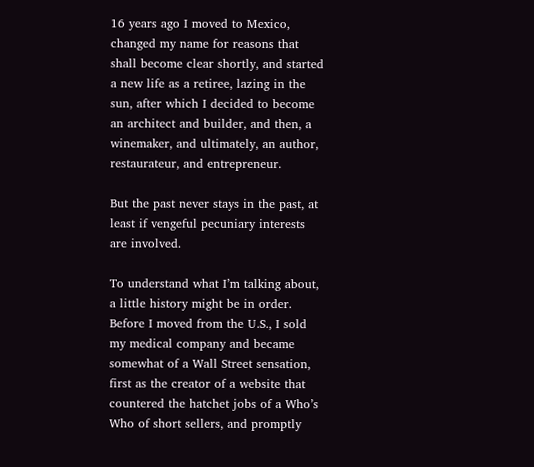16 years ago I moved to Mexico, changed my name for reasons that shall become clear shortly, and started a new life as a retiree, lazing in the sun, after which I decided to become an architect and builder, and then, a winemaker, and ultimately, an author, restaurateur, and entrepreneur.

But the past never stays in the past, at least if vengeful pecuniary interests are involved.

To understand what I’m talking about, a little history might be in order. Before I moved from the U.S., I sold my medical company and became somewhat of a Wall Street sensation, first as the creator of a website that countered the hatchet jobs of a Who’s Who of short sellers, and promptly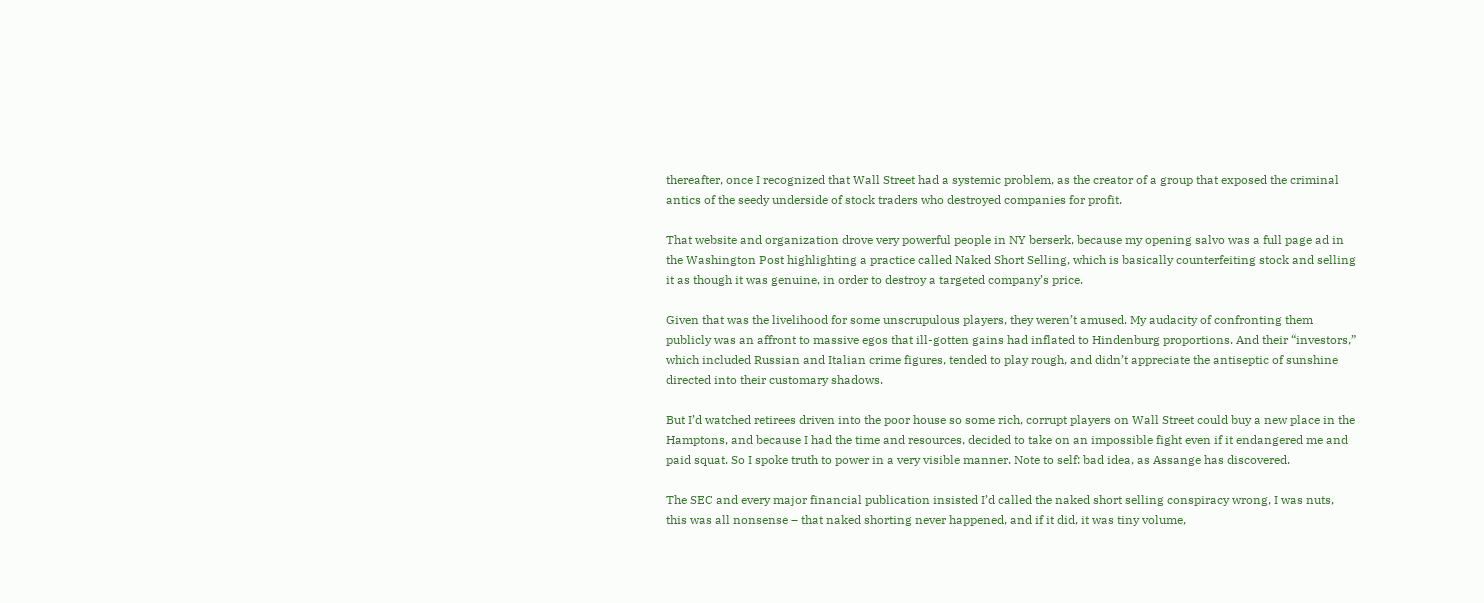thereafter, once I recognized that Wall Street had a systemic problem, as the creator of a group that exposed the criminal antics of the seedy underside of stock traders who destroyed companies for profit.

That website and organization drove very powerful people in NY berserk, because my opening salvo was a full page ad in the Washington Post highlighting a practice called Naked Short Selling, which is basically counterfeiting stock and selling it as though it was genuine, in order to destroy a targeted company’s price.

Given that was the livelihood for some unscrupulous players, they weren’t amused. My audacity of confronting them publicly was an affront to massive egos that ill-gotten gains had inflated to Hindenburg proportions. And their “investors,” which included Russian and Italian crime figures, tended to play rough, and didn’t appreciate the antiseptic of sunshine directed into their customary shadows.

But I’d watched retirees driven into the poor house so some rich, corrupt players on Wall Street could buy a new place in the Hamptons, and because I had the time and resources, decided to take on an impossible fight even if it endangered me and paid squat. So I spoke truth to power in a very visible manner. Note to self: bad idea, as Assange has discovered.

The SEC and every major financial publication insisted I’d called the naked short selling conspiracy wrong, I was nuts, this was all nonsense – that naked shorting never happened, and if it did, it was tiny volume,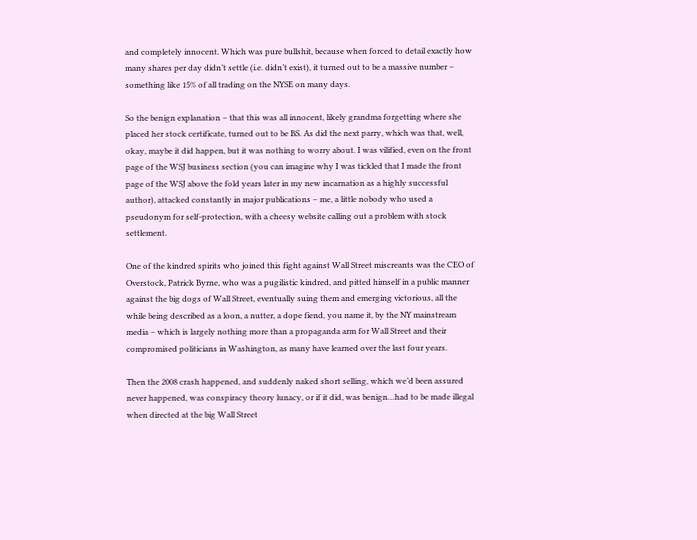and completely innocent. Which was pure bullshit, because when forced to detail exactly how many shares per day didn’t settle (i.e. didn’t exist), it turned out to be a massive number – something like 15% of all trading on the NYSE on many days.

So the benign explanation – that this was all innocent, likely grandma forgetting where she placed her stock certificate, turned out to be BS. As did the next parry, which was that, well, okay, maybe it did happen, but it was nothing to worry about. I was vilified, even on the front page of the WSJ business section (you can imagine why I was tickled that I made the front page of the WSJ above the fold years later in my new incarnation as a highly successful author), attacked constantly in major publications – me, a little nobody who used a pseudonym for self-protection, with a cheesy website calling out a problem with stock settlement.

One of the kindred spirits who joined this fight against Wall Street miscreants was the CEO of Overstock, Patrick Byrne, who was a pugilistic kindred, and pitted himself in a public manner against the big dogs of Wall Street, eventually suing them and emerging victorious, all the while being described as a loon, a nutter, a dope fiend, you name it, by the NY mainstream media – which is largely nothing more than a propaganda arm for Wall Street and their compromised politicians in Washington, as many have learned over the last four years.

Then the 2008 crash happened, and suddenly naked short selling, which we’d been assured never happened, was conspiracy theory lunacy, or if it did, was benign…had to be made illegal when directed at the big Wall Street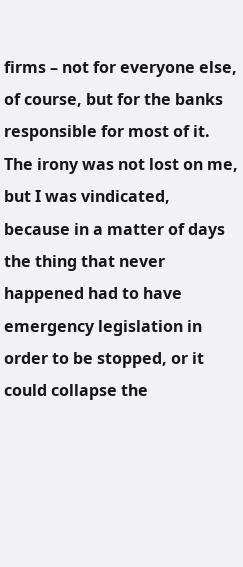firms – not for everyone else, of course, but for the banks responsible for most of it. The irony was not lost on me, but I was vindicated, because in a matter of days the thing that never happened had to have emergency legislation in order to be stopped, or it could collapse the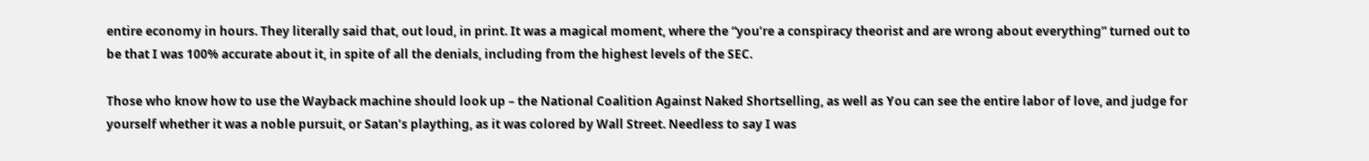entire economy in hours. They literally said that, out loud, in print. It was a magical moment, where the “you’re a conspiracy theorist and are wrong about everything” turned out to be that I was 100% accurate about it, in spite of all the denials, including from the highest levels of the SEC.

Those who know how to use the Wayback machine should look up – the National Coalition Against Naked Shortselling, as well as You can see the entire labor of love, and judge for yourself whether it was a noble pursuit, or Satan’s plaything, as it was colored by Wall Street. Needless to say I was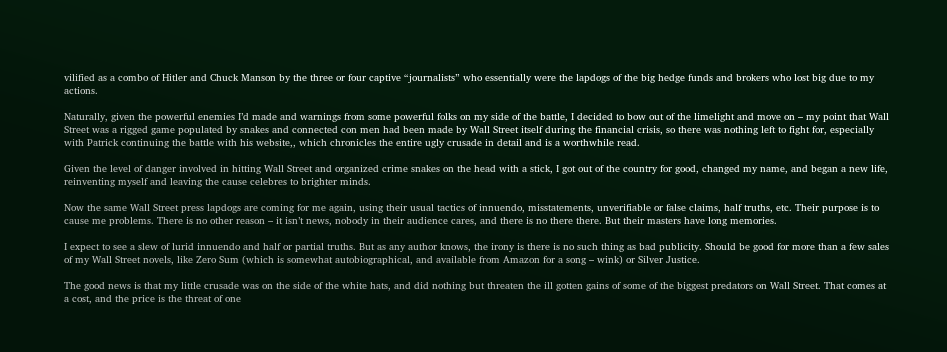vilified as a combo of Hitler and Chuck Manson by the three or four captive “journalists” who essentially were the lapdogs of the big hedge funds and brokers who lost big due to my actions.

Naturally, given the powerful enemies I’d made and warnings from some powerful folks on my side of the battle, I decided to bow out of the limelight and move on – my point that Wall Street was a rigged game populated by snakes and connected con men had been made by Wall Street itself during the financial crisis, so there was nothing left to fight for, especially with Patrick continuing the battle with his website,, which chronicles the entire ugly crusade in detail and is a worthwhile read.

Given the level of danger involved in hitting Wall Street and organized crime snakes on the head with a stick, I got out of the country for good, changed my name, and began a new life, reinventing myself and leaving the cause celebres to brighter minds.

Now the same Wall Street press lapdogs are coming for me again, using their usual tactics of innuendo, misstatements, unverifiable or false claims, half truths, etc. Their purpose is to cause me problems. There is no other reason – it isn’t news, nobody in their audience cares, and there is no there there. But their masters have long memories.

I expect to see a slew of lurid innuendo and half or partial truths. But as any author knows, the irony is there is no such thing as bad publicity. Should be good for more than a few sales of my Wall Street novels, like Zero Sum (which is somewhat autobiographical, and available from Amazon for a song – wink) or Silver Justice.

The good news is that my little crusade was on the side of the white hats, and did nothing but threaten the ill gotten gains of some of the biggest predators on Wall Street. That comes at a cost, and the price is the threat of one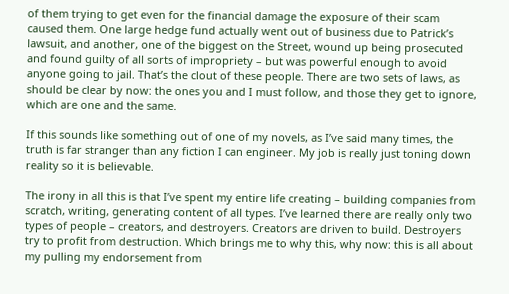of them trying to get even for the financial damage the exposure of their scam caused them. One large hedge fund actually went out of business due to Patrick’s lawsuit, and another, one of the biggest on the Street, wound up being prosecuted and found guilty of all sorts of impropriety – but was powerful enough to avoid anyone going to jail. That’s the clout of these people. There are two sets of laws, as should be clear by now: the ones you and I must follow, and those they get to ignore, which are one and the same.

If this sounds like something out of one of my novels, as I’ve said many times, the truth is far stranger than any fiction I can engineer. My job is really just toning down reality so it is believable.

The irony in all this is that I’ve spent my entire life creating – building companies from scratch, writing, generating content of all types. I’ve learned there are really only two types of people – creators, and destroyers. Creators are driven to build. Destroyers try to profit from destruction. Which brings me to why this, why now: this is all about my pulling my endorsement from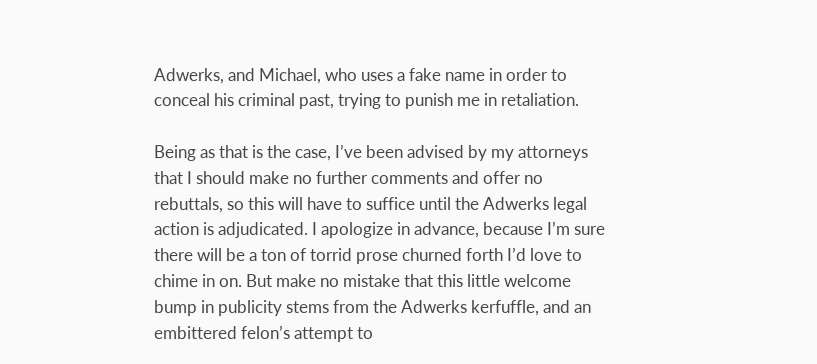Adwerks, and Michael, who uses a fake name in order to conceal his criminal past, trying to punish me in retaliation.

Being as that is the case, I’ve been advised by my attorneys that I should make no further comments and offer no rebuttals, so this will have to suffice until the Adwerks legal action is adjudicated. I apologize in advance, because I’m sure there will be a ton of torrid prose churned forth I’d love to chime in on. But make no mistake that this little welcome bump in publicity stems from the Adwerks kerfuffle, and an embittered felon’s attempt to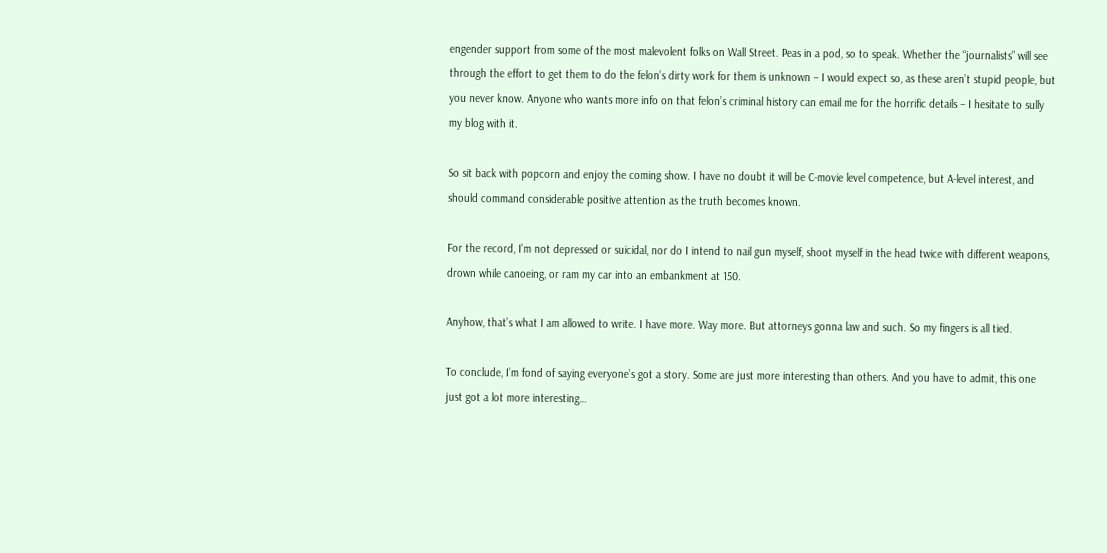engender support from some of the most malevolent folks on Wall Street. Peas in a pod, so to speak. Whether the “journalists” will see through the effort to get them to do the felon’s dirty work for them is unknown – I would expect so, as these aren’t stupid people, but you never know. Anyone who wants more info on that felon’s criminal history can email me for the horrific details – I hesitate to sully my blog with it.

So sit back with popcorn and enjoy the coming show. I have no doubt it will be C-movie level competence, but A-level interest, and should command considerable positive attention as the truth becomes known.

For the record, I’m not depressed or suicidal, nor do I intend to nail gun myself, shoot myself in the head twice with different weapons, drown while canoeing, or ram my car into an embankment at 150.

Anyhow, that’s what I am allowed to write. I have more. Way more. But attorneys gonna law and such. So my fingers is all tied.

To conclude, I’m fond of saying everyone’s got a story. Some are just more interesting than others. And you have to admit, this one just got a lot more interesting…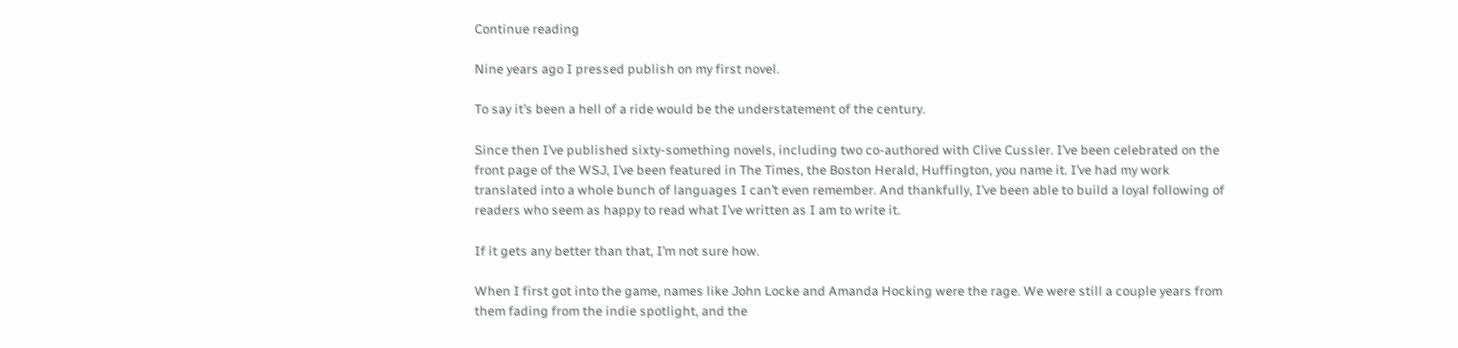Continue reading

Nine years ago I pressed publish on my first novel.

To say it’s been a hell of a ride would be the understatement of the century.

Since then I’ve published sixty-something novels, including two co-authored with Clive Cussler. I’ve been celebrated on the front page of the WSJ, I’ve been featured in The Times, the Boston Herald, Huffington, you name it. I’ve had my work translated into a whole bunch of languages I can’t even remember. And thankfully, I’ve been able to build a loyal following of readers who seem as happy to read what I’ve written as I am to write it.

If it gets any better than that, I’m not sure how.

When I first got into the game, names like John Locke and Amanda Hocking were the rage. We were still a couple years from them fading from the indie spotlight, and the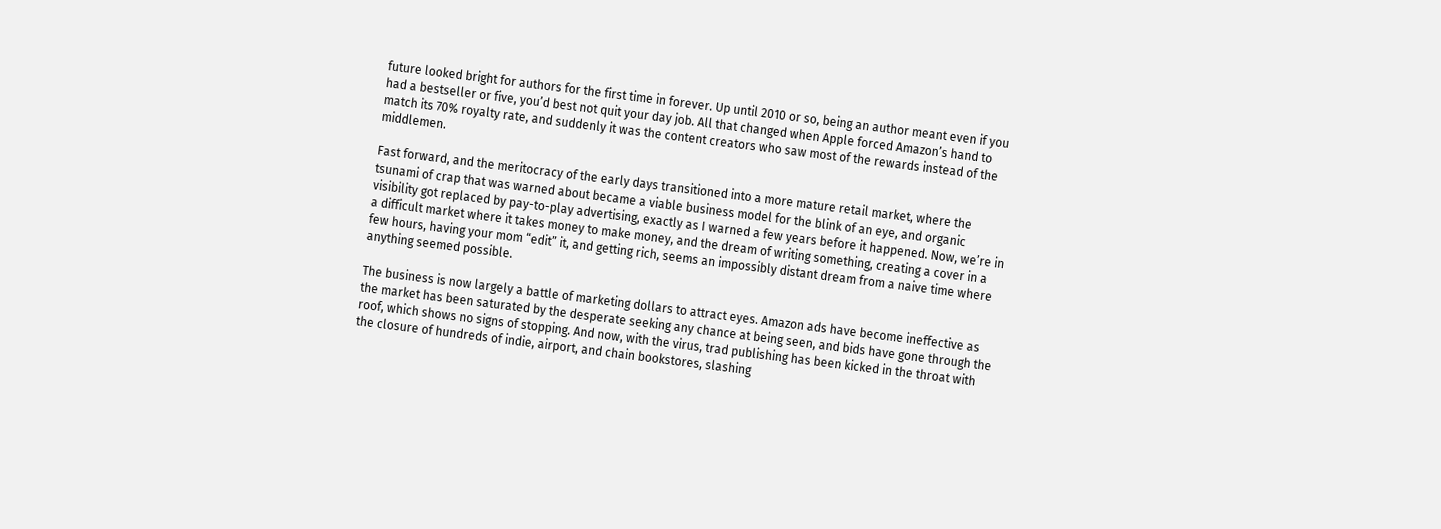future looked bright for authors for the first time in forever. Up until 2010 or so, being an author meant even if you had a bestseller or five, you’d best not quit your day job. All that changed when Apple forced Amazon’s hand to match its 70% royalty rate, and suddenly it was the content creators who saw most of the rewards instead of the middlemen.

Fast forward, and the meritocracy of the early days transitioned into a more mature retail market, where the tsunami of crap that was warned about became a viable business model for the blink of an eye, and organic visibility got replaced by pay-to-play advertising, exactly as I warned a few years before it happened. Now, we’re in a difficult market where it takes money to make money, and the dream of writing something, creating a cover in a few hours, having your mom “edit” it, and getting rich, seems an impossibly distant dream from a naive time where anything seemed possible.

The business is now largely a battle of marketing dollars to attract eyes. Amazon ads have become ineffective as the market has been saturated by the desperate seeking any chance at being seen, and bids have gone through the roof, which shows no signs of stopping. And now, with the virus, trad publishing has been kicked in the throat with the closure of hundreds of indie, airport, and chain bookstores, slashing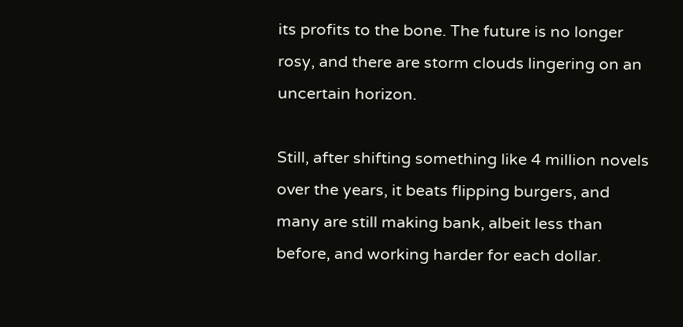its profits to the bone. The future is no longer rosy, and there are storm clouds lingering on an uncertain horizon.

Still, after shifting something like 4 million novels over the years, it beats flipping burgers, and many are still making bank, albeit less than before, and working harder for each dollar.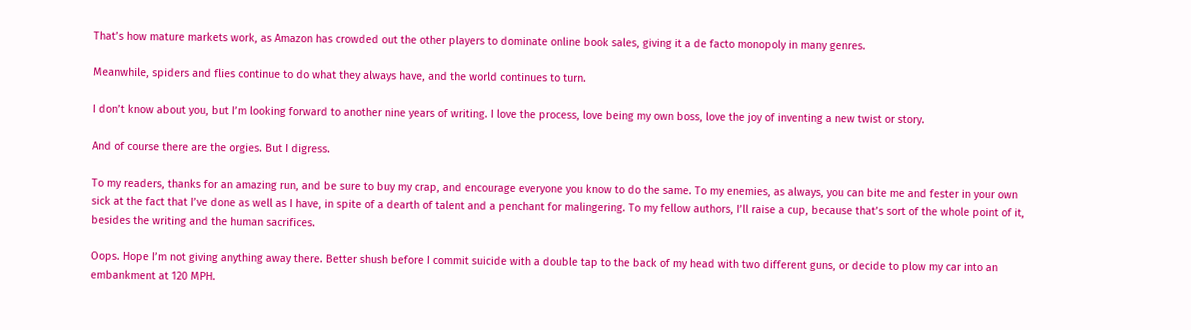That’s how mature markets work, as Amazon has crowded out the other players to dominate online book sales, giving it a de facto monopoly in many genres.

Meanwhile, spiders and flies continue to do what they always have, and the world continues to turn.

I don’t know about you, but I’m looking forward to another nine years of writing. I love the process, love being my own boss, love the joy of inventing a new twist or story.

And of course there are the orgies. But I digress.

To my readers, thanks for an amazing run, and be sure to buy my crap, and encourage everyone you know to do the same. To my enemies, as always, you can bite me and fester in your own sick at the fact that I’ve done as well as I have, in spite of a dearth of talent and a penchant for malingering. To my fellow authors, I’ll raise a cup, because that’s sort of the whole point of it, besides the writing and the human sacrifices.

Oops. Hope I’m not giving anything away there. Better shush before I commit suicide with a double tap to the back of my head with two different guns, or decide to plow my car into an embankment at 120 MPH.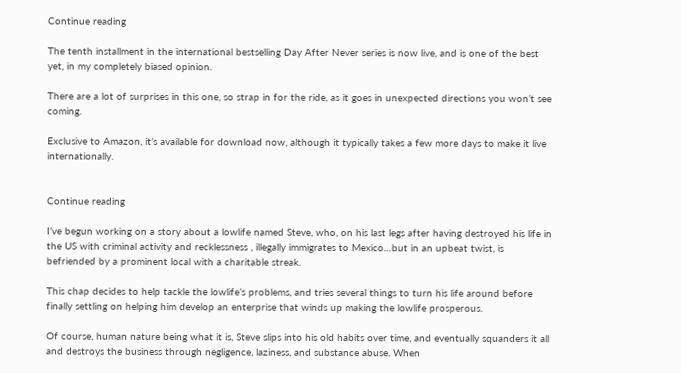Continue reading

The tenth installment in the international bestselling Day After Never series is now live, and is one of the best yet, in my completely biased opinion.

There are a lot of surprises in this one, so strap in for the ride, as it goes in unexpected directions you won’t see coming.

Exclusive to Amazon, it’s available for download now, although it typically takes a few more days to make it live internationally.


Continue reading

I’ve begun working on a story about a lowlife named Steve, who, on his last legs after having destroyed his life in the US with criminal activity and recklessness , illegally immigrates to Mexico…but in an upbeat twist, is befriended by a prominent local with a charitable streak.

This chap decides to help tackle the lowlife’s problems, and tries several things to turn his life around before finally settling on helping him develop an enterprise that winds up making the lowlife prosperous.

Of course, human nature being what it is, Steve slips into his old habits over time, and eventually squanders it all and destroys the business through negligence, laziness, and substance abuse. When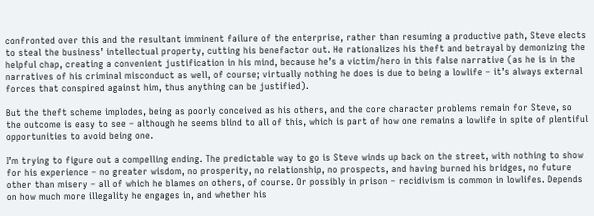confronted over this and the resultant imminent failure of the enterprise, rather than resuming a productive path, Steve elects to steal the business’ intellectual property, cutting his benefactor out. He rationalizes his theft and betrayal by demonizing the helpful chap, creating a convenient justification in his mind, because he’s a victim/hero in this false narrative (as he is in the narratives of his criminal misconduct as well, of course; virtually nothing he does is due to being a lowlife – it’s always external forces that conspired against him, thus anything can be justified).

But the theft scheme implodes, being as poorly conceived as his others, and the core character problems remain for Steve, so the outcome is easy to see – although he seems blind to all of this, which is part of how one remains a lowlife in spite of plentiful opportunities to avoid being one.

I’m trying to figure out a compelling ending. The predictable way to go is Steve winds up back on the street, with nothing to show for his experience – no greater wisdom, no prosperity, no relationship, no prospects, and having burned his bridges, no future other than misery – all of which he blames on others, of course. Or possibly in prison – recidivism is common in lowlifes. Depends on how much more illegality he engages in, and whether his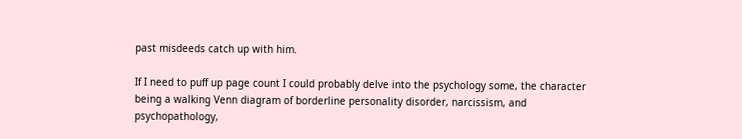past misdeeds catch up with him.

If I need to puff up page count I could probably delve into the psychology some, the character being a walking Venn diagram of borderline personality disorder, narcissism, and psychopathology,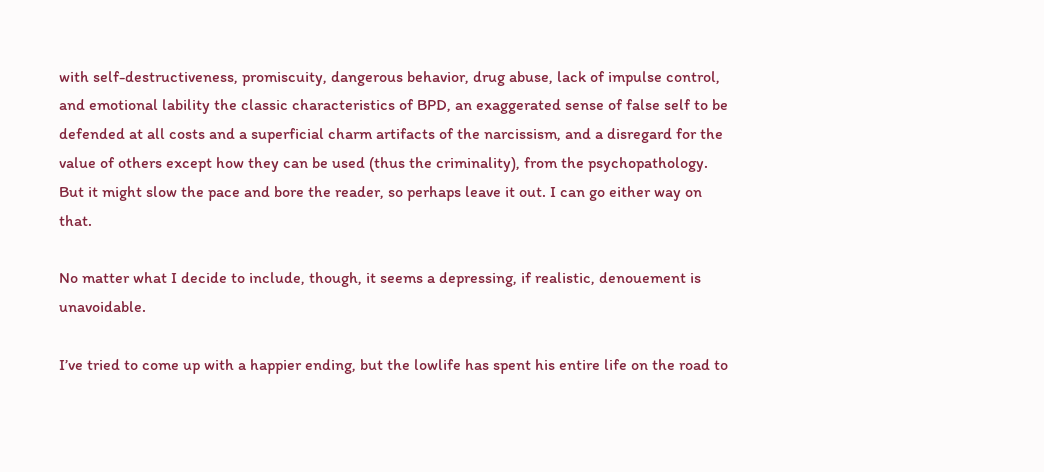with self-destructiveness, promiscuity, dangerous behavior, drug abuse, lack of impulse control, and emotional lability the classic characteristics of BPD, an exaggerated sense of false self to be defended at all costs and a superficial charm artifacts of the narcissism, and a disregard for the value of others except how they can be used (thus the criminality), from the psychopathology. But it might slow the pace and bore the reader, so perhaps leave it out. I can go either way on that.

No matter what I decide to include, though, it seems a depressing, if realistic, denouement is unavoidable.

I’ve tried to come up with a happier ending, but the lowlife has spent his entire life on the road to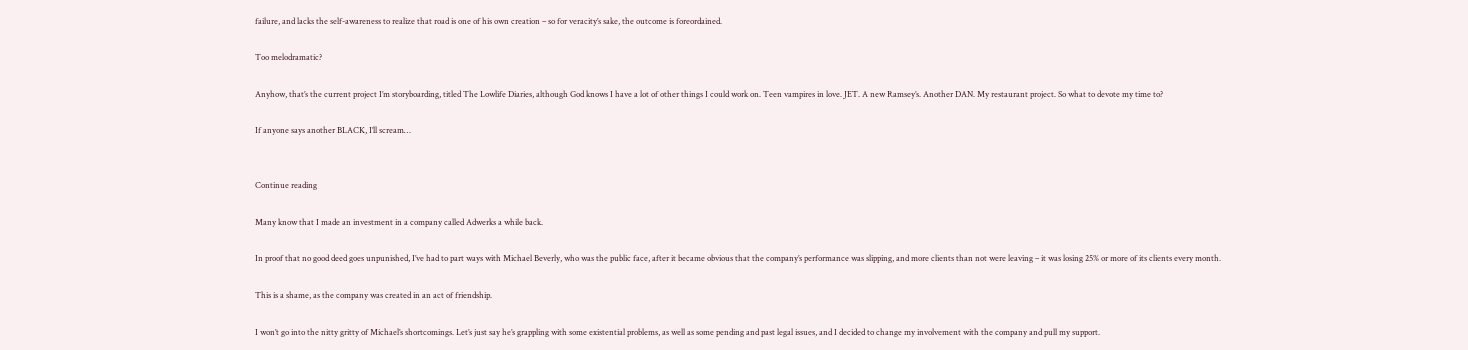failure, and lacks the self-awareness to realize that road is one of his own creation – so for veracity’s sake, the outcome is foreordained.

Too melodramatic?

Anyhow, that’s the current project I’m storyboarding, titled The Lowlife Diaries, although God knows I have a lot of other things I could work on. Teen vampires in love. JET. A new Ramsey’s. Another DAN. My restaurant project. So what to devote my time to?

If anyone says another BLACK, I’ll scream…


Continue reading

Many know that I made an investment in a company called Adwerks a while back.

In proof that no good deed goes unpunished, I’ve had to part ways with Michael Beverly, who was the public face, after it became obvious that the company’s performance was slipping, and more clients than not were leaving – it was losing 25% or more of its clients every month.

This is a shame, as the company was created in an act of friendship.

I won’t go into the nitty gritty of Michael’s shortcomings. Let’s just say he’s grappling with some existential problems, as well as some pending and past legal issues, and I decided to change my involvement with the company and pull my support.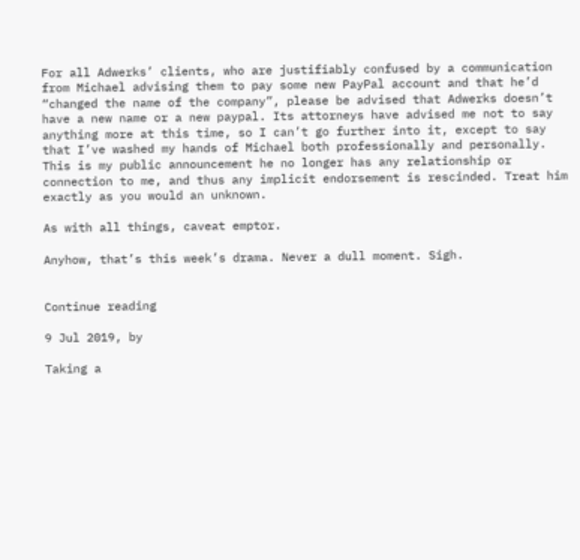For all Adwerks’ clients, who are justifiably confused by a communication from Michael advising them to pay some new PayPal account and that he’d “changed the name of the company”, please be advised that Adwerks doesn’t have a new name or a new paypal. Its attorneys have advised me not to say anything more at this time, so I can’t go further into it, except to say that I’ve washed my hands of Michael both professionally and personally. This is my public announcement he no longer has any relationship or connection to me, and thus any implicit endorsement is rescinded. Treat him exactly as you would an unknown.

As with all things, caveat emptor.

Anyhow, that’s this week’s drama. Never a dull moment. Sigh.


Continue reading

9 Jul 2019, by

Taking a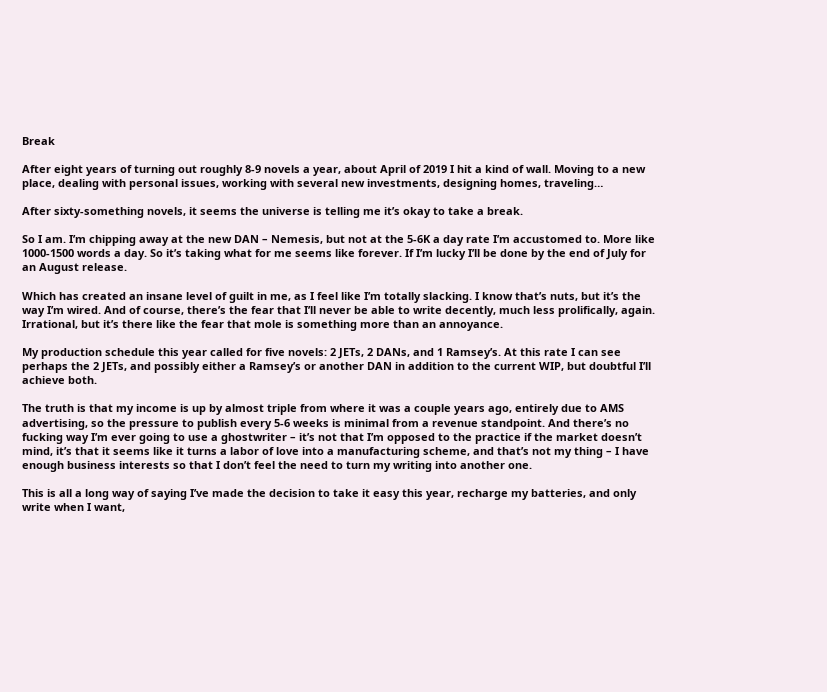Break

After eight years of turning out roughly 8-9 novels a year, about April of 2019 I hit a kind of wall. Moving to a new place, dealing with personal issues, working with several new investments, designing homes, traveling…

After sixty-something novels, it seems the universe is telling me it’s okay to take a break.

So I am. I’m chipping away at the new DAN – Nemesis, but not at the 5-6K a day rate I’m accustomed to. More like 1000-1500 words a day. So it’s taking what for me seems like forever. If I’m lucky I’ll be done by the end of July for an August release.

Which has created an insane level of guilt in me, as I feel like I’m totally slacking. I know that’s nuts, but it’s the way I’m wired. And of course, there’s the fear that I’ll never be able to write decently, much less prolifically, again. Irrational, but it’s there like the fear that mole is something more than an annoyance.

My production schedule this year called for five novels: 2 JETs, 2 DANs, and 1 Ramsey’s. At this rate I can see perhaps the 2 JETs, and possibly either a Ramsey’s or another DAN in addition to the current WIP, but doubtful I’ll achieve both.

The truth is that my income is up by almost triple from where it was a couple years ago, entirely due to AMS advertising, so the pressure to publish every 5-6 weeks is minimal from a revenue standpoint. And there’s no fucking way I’m ever going to use a ghostwriter – it’s not that I’m opposed to the practice if the market doesn’t mind, it’s that it seems like it turns a labor of love into a manufacturing scheme, and that’s not my thing – I have enough business interests so that I don’t feel the need to turn my writing into another one.

This is all a long way of saying I’ve made the decision to take it easy this year, recharge my batteries, and only write when I want,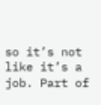so it’s not like it’s a job. Part of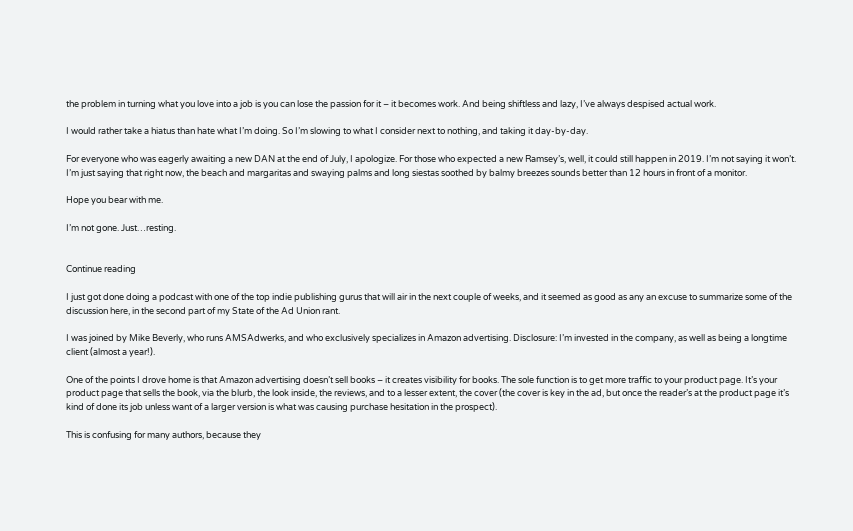the problem in turning what you love into a job is you can lose the passion for it – it becomes work. And being shiftless and lazy, I’ve always despised actual work.

I would rather take a hiatus than hate what I’m doing. So I’m slowing to what I consider next to nothing, and taking it day-by-day.

For everyone who was eagerly awaiting a new DAN at the end of July, I apologize. For those who expected a new Ramsey’s, well, it could still happen in 2019. I’m not saying it won’t. I’m just saying that right now, the beach and margaritas and swaying palms and long siestas soothed by balmy breezes sounds better than 12 hours in front of a monitor.

Hope you bear with me.

I’m not gone. Just…resting.


Continue reading

I just got done doing a podcast with one of the top indie publishing gurus that will air in the next couple of weeks, and it seemed as good as any an excuse to summarize some of the discussion here, in the second part of my State of the Ad Union rant.

I was joined by Mike Beverly, who runs AMSAdwerks, and who exclusively specializes in Amazon advertising. Disclosure: I’m invested in the company, as well as being a longtime client (almost a year!).

One of the points I drove home is that Amazon advertising doesn’t sell books – it creates visibility for books. The sole function is to get more traffic to your product page. It’s your product page that sells the book, via the blurb, the look inside, the reviews, and to a lesser extent, the cover (the cover is key in the ad, but once the reader’s at the product page it’s kind of done its job unless want of a larger version is what was causing purchase hesitation in the prospect).

This is confusing for many authors, because they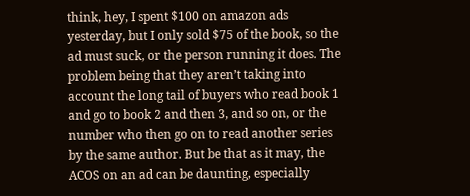think, hey, I spent $100 on amazon ads yesterday, but I only sold $75 of the book, so the ad must suck, or the person running it does. The problem being that they aren’t taking into account the long tail of buyers who read book 1 and go to book 2 and then 3, and so on, or the number who then go on to read another series by the same author. But be that as it may, the ACOS on an ad can be daunting, especially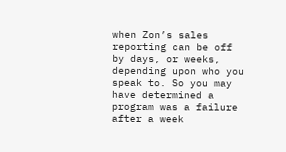when Zon’s sales reporting can be off by days, or weeks, depending upon who you speak to. So you may have determined a program was a failure after a week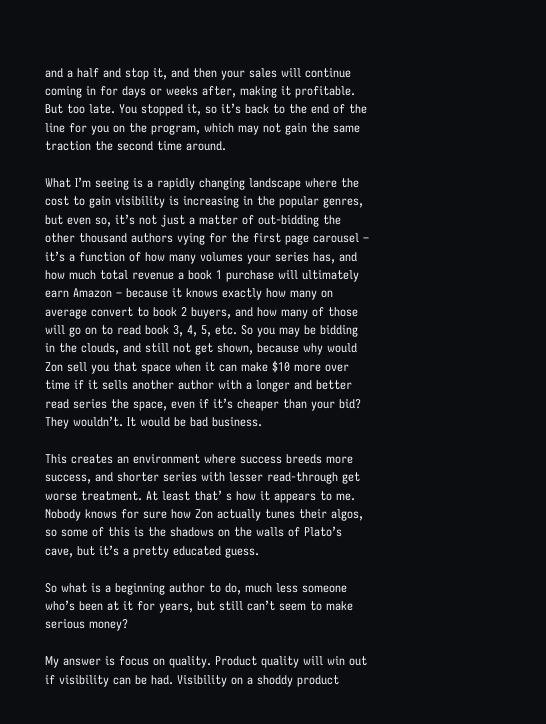and a half and stop it, and then your sales will continue coming in for days or weeks after, making it profitable. But too late. You stopped it, so it’s back to the end of the line for you on the program, which may not gain the same traction the second time around.

What I’m seeing is a rapidly changing landscape where the cost to gain visibility is increasing in the popular genres, but even so, it’s not just a matter of out-bidding the other thousand authors vying for the first page carousel – it’s a function of how many volumes your series has, and how much total revenue a book 1 purchase will ultimately earn Amazon – because it knows exactly how many on average convert to book 2 buyers, and how many of those will go on to read book 3, 4, 5, etc. So you may be bidding in the clouds, and still not get shown, because why would Zon sell you that space when it can make $10 more over time if it sells another author with a longer and better read series the space, even if it’s cheaper than your bid? They wouldn’t. It would be bad business.

This creates an environment where success breeds more success, and shorter series with lesser read-through get worse treatment. At least that’ s how it appears to me. Nobody knows for sure how Zon actually tunes their algos, so some of this is the shadows on the walls of Plato’s cave, but it’s a pretty educated guess.

So what is a beginning author to do, much less someone who’s been at it for years, but still can’t seem to make serious money?

My answer is focus on quality. Product quality will win out if visibility can be had. Visibility on a shoddy product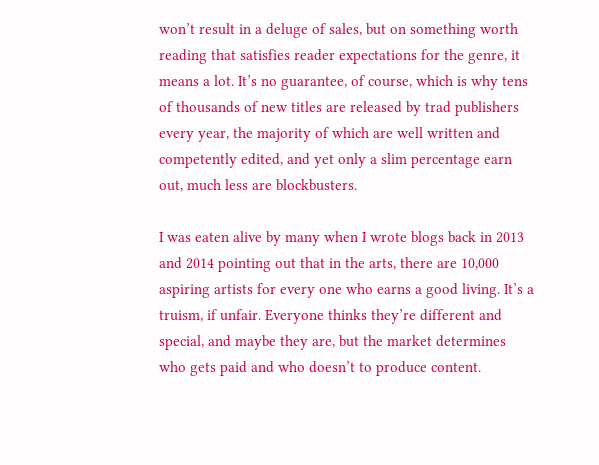won’t result in a deluge of sales, but on something worth reading that satisfies reader expectations for the genre, it means a lot. It’s no guarantee, of course, which is why tens of thousands of new titles are released by trad publishers every year, the majority of which are well written and competently edited, and yet only a slim percentage earn out, much less are blockbusters.

I was eaten alive by many when I wrote blogs back in 2013 and 2014 pointing out that in the arts, there are 10,000 aspiring artists for every one who earns a good living. It’s a truism, if unfair. Everyone thinks they’re different and special, and maybe they are, but the market determines who gets paid and who doesn’t to produce content.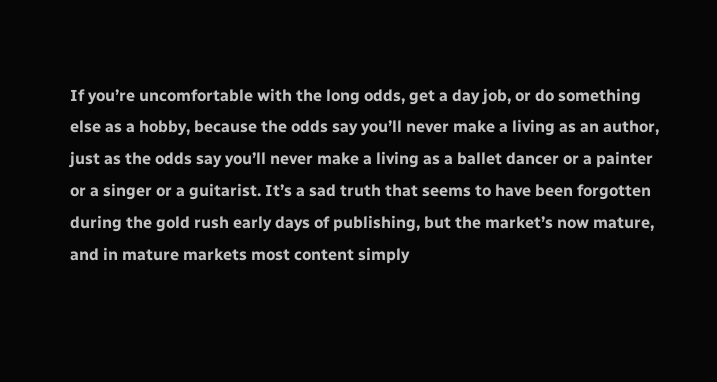If you’re uncomfortable with the long odds, get a day job, or do something else as a hobby, because the odds say you’ll never make a living as an author, just as the odds say you’ll never make a living as a ballet dancer or a painter or a singer or a guitarist. It’s a sad truth that seems to have been forgotten during the gold rush early days of publishing, but the market’s now mature, and in mature markets most content simply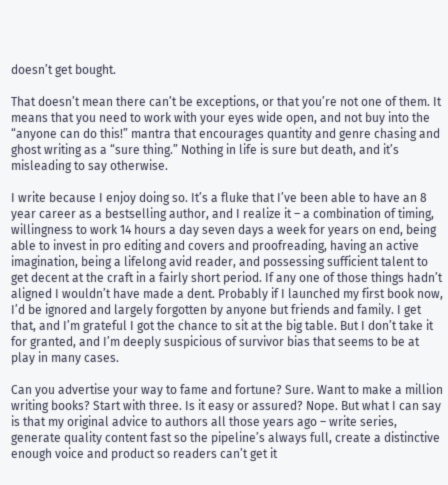doesn’t get bought.

That doesn’t mean there can’t be exceptions, or that you’re not one of them. It means that you need to work with your eyes wide open, and not buy into the “anyone can do this!” mantra that encourages quantity and genre chasing and ghost writing as a “sure thing.” Nothing in life is sure but death, and it’s misleading to say otherwise.

I write because I enjoy doing so. It’s a fluke that I’ve been able to have an 8 year career as a bestselling author, and I realize it – a combination of timing, willingness to work 14 hours a day seven days a week for years on end, being able to invest in pro editing and covers and proofreading, having an active imagination, being a lifelong avid reader, and possessing sufficient talent to get decent at the craft in a fairly short period. If any one of those things hadn’t aligned I wouldn’t have made a dent. Probably if I launched my first book now, I’d be ignored and largely forgotten by anyone but friends and family. I get that, and I’m grateful I got the chance to sit at the big table. But I don’t take it for granted, and I’m deeply suspicious of survivor bias that seems to be at play in many cases.

Can you advertise your way to fame and fortune? Sure. Want to make a million writing books? Start with three. Is it easy or assured? Nope. But what I can say is that my original advice to authors all those years ago – write series, generate quality content fast so the pipeline’s always full, create a distinctive enough voice and product so readers can’t get it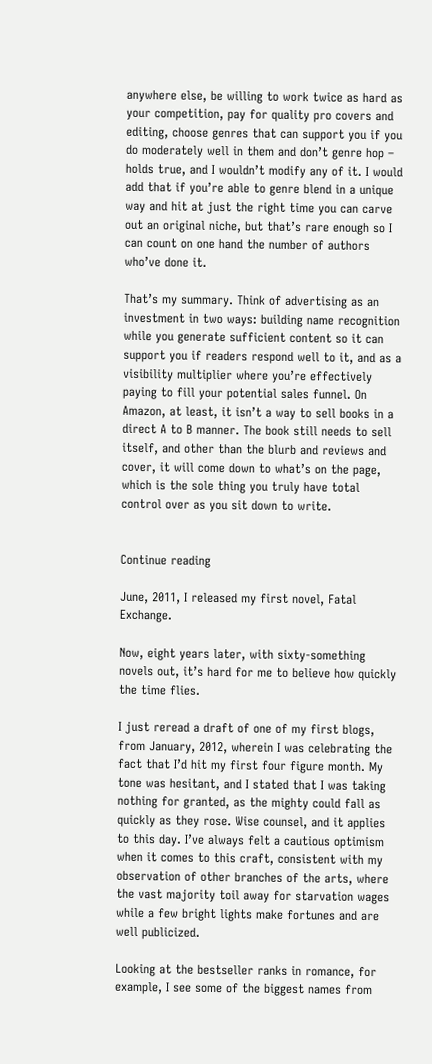anywhere else, be willing to work twice as hard as your competition, pay for quality pro covers and editing, choose genres that can support you if you do moderately well in them and don’t genre hop – holds true, and I wouldn’t modify any of it. I would add that if you’re able to genre blend in a unique way and hit at just the right time you can carve out an original niche, but that’s rare enough so I can count on one hand the number of authors who’ve done it.

That’s my summary. Think of advertising as an investment in two ways: building name recognition while you generate sufficient content so it can support you if readers respond well to it, and as a visibility multiplier where you’re effectively paying to fill your potential sales funnel. On Amazon, at least, it isn’t a way to sell books in a direct A to B manner. The book still needs to sell itself, and other than the blurb and reviews and cover, it will come down to what’s on the page, which is the sole thing you truly have total control over as you sit down to write.


Continue reading

June, 2011, I released my first novel, Fatal Exchange.

Now, eight years later, with sixty-something novels out, it’s hard for me to believe how quickly the time flies.

I just reread a draft of one of my first blogs, from January, 2012, wherein I was celebrating the fact that I’d hit my first four figure month. My tone was hesitant, and I stated that I was taking nothing for granted, as the mighty could fall as quickly as they rose. Wise counsel, and it applies to this day. I’ve always felt a cautious optimism when it comes to this craft, consistent with my observation of other branches of the arts, where the vast majority toil away for starvation wages while a few bright lights make fortunes and are well publicized.

Looking at the bestseller ranks in romance, for example, I see some of the biggest names from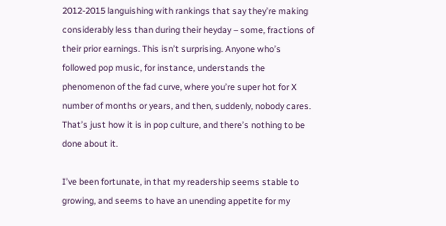2012-2015 languishing with rankings that say they’re making considerably less than during their heyday – some, fractions of their prior earnings. This isn’t surprising. Anyone who’s followed pop music, for instance, understands the phenomenon of the fad curve, where you’re super hot for X number of months or years, and then, suddenly, nobody cares. That’s just how it is in pop culture, and there’s nothing to be done about it.

I’ve been fortunate, in that my readership seems stable to growing, and seems to have an unending appetite for my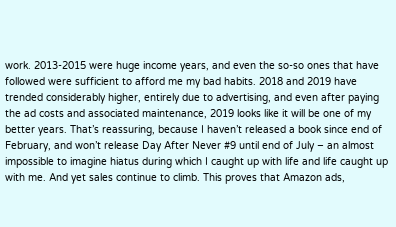work. 2013-2015 were huge income years, and even the so-so ones that have followed were sufficient to afford me my bad habits. 2018 and 2019 have trended considerably higher, entirely due to advertising, and even after paying the ad costs and associated maintenance, 2019 looks like it will be one of my better years. That’s reassuring, because I haven’t released a book since end of February, and won’t release Day After Never #9 until end of July – an almost impossible to imagine hiatus during which I caught up with life and life caught up with me. And yet sales continue to climb. This proves that Amazon ads,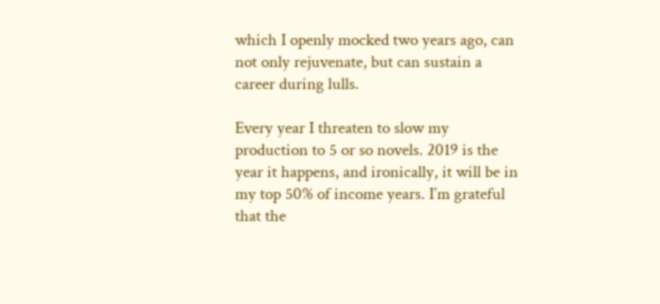which I openly mocked two years ago, can not only rejuvenate, but can sustain a career during lulls.

Every year I threaten to slow my production to 5 or so novels. 2019 is the year it happens, and ironically, it will be in my top 50% of income years. I’m grateful that the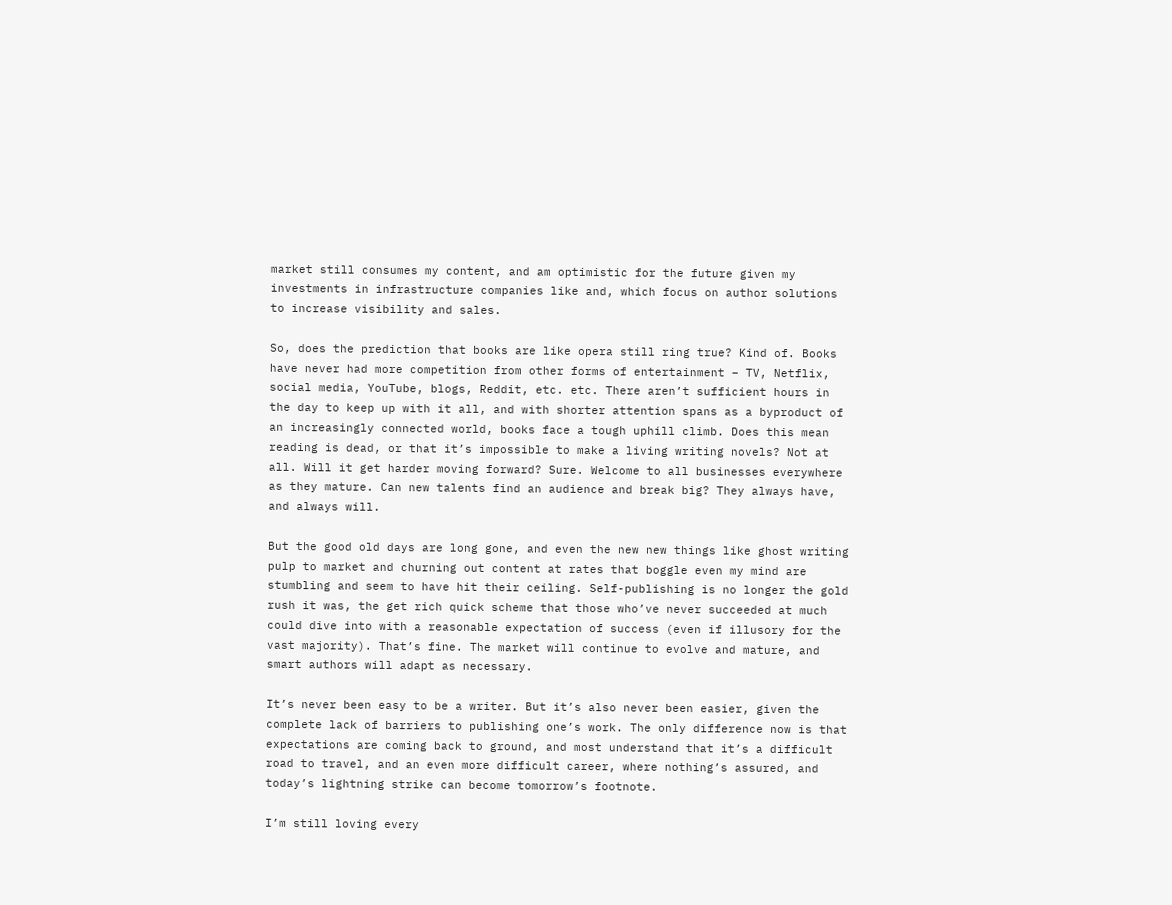market still consumes my content, and am optimistic for the future given my investments in infrastructure companies like and, which focus on author solutions to increase visibility and sales.

So, does the prediction that books are like opera still ring true? Kind of. Books have never had more competition from other forms of entertainment – TV, Netflix, social media, YouTube, blogs, Reddit, etc. etc. There aren’t sufficient hours in the day to keep up with it all, and with shorter attention spans as a byproduct of an increasingly connected world, books face a tough uphill climb. Does this mean reading is dead, or that it’s impossible to make a living writing novels? Not at all. Will it get harder moving forward? Sure. Welcome to all businesses everywhere as they mature. Can new talents find an audience and break big? They always have, and always will.

But the good old days are long gone, and even the new new things like ghost writing pulp to market and churning out content at rates that boggle even my mind are stumbling and seem to have hit their ceiling. Self-publishing is no longer the gold rush it was, the get rich quick scheme that those who’ve never succeeded at much could dive into with a reasonable expectation of success (even if illusory for the vast majority). That’s fine. The market will continue to evolve and mature, and smart authors will adapt as necessary.

It’s never been easy to be a writer. But it’s also never been easier, given the complete lack of barriers to publishing one’s work. The only difference now is that expectations are coming back to ground, and most understand that it’s a difficult road to travel, and an even more difficult career, where nothing’s assured, and today’s lightning strike can become tomorrow’s footnote.

I’m still loving every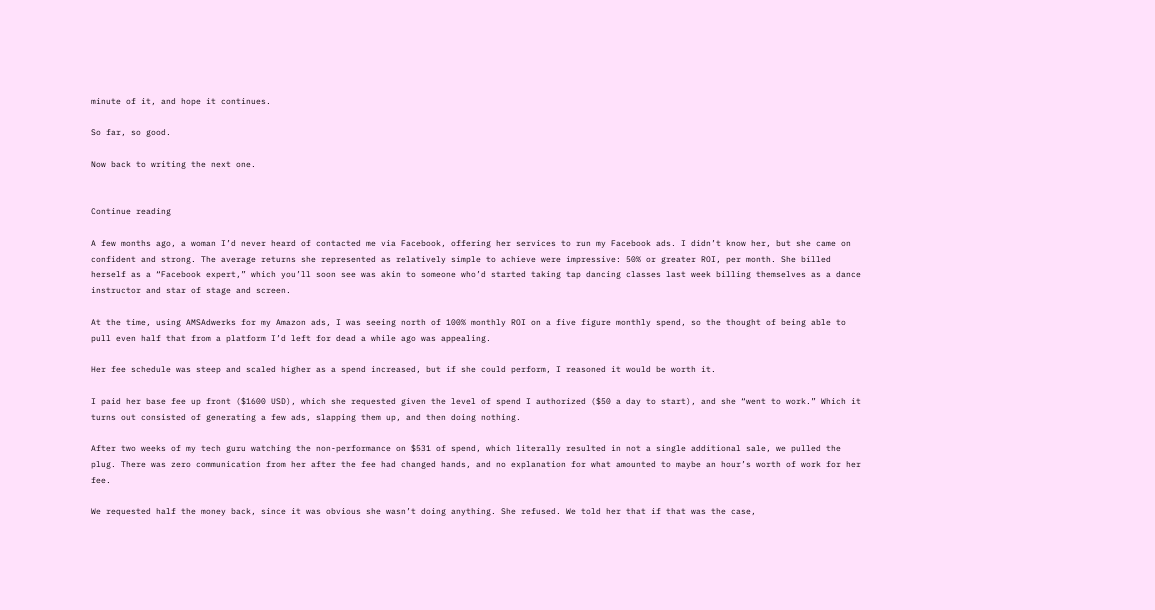minute of it, and hope it continues.

So far, so good.

Now back to writing the next one.


Continue reading

A few months ago, a woman I’d never heard of contacted me via Facebook, offering her services to run my Facebook ads. I didn’t know her, but she came on confident and strong. The average returns she represented as relatively simple to achieve were impressive: 50% or greater ROI, per month. She billed herself as a “Facebook expert,” which you’ll soon see was akin to someone who’d started taking tap dancing classes last week billing themselves as a dance instructor and star of stage and screen.

At the time, using AMSAdwerks for my Amazon ads, I was seeing north of 100% monthly ROI on a five figure monthly spend, so the thought of being able to pull even half that from a platform I’d left for dead a while ago was appealing.

Her fee schedule was steep and scaled higher as a spend increased, but if she could perform, I reasoned it would be worth it.

I paid her base fee up front ($1600 USD), which she requested given the level of spend I authorized ($50 a day to start), and she “went to work.” Which it turns out consisted of generating a few ads, slapping them up, and then doing nothing.

After two weeks of my tech guru watching the non-performance on $531 of spend, which literally resulted in not a single additional sale, we pulled the plug. There was zero communication from her after the fee had changed hands, and no explanation for what amounted to maybe an hour’s worth of work for her fee.

We requested half the money back, since it was obvious she wasn’t doing anything. She refused. We told her that if that was the case,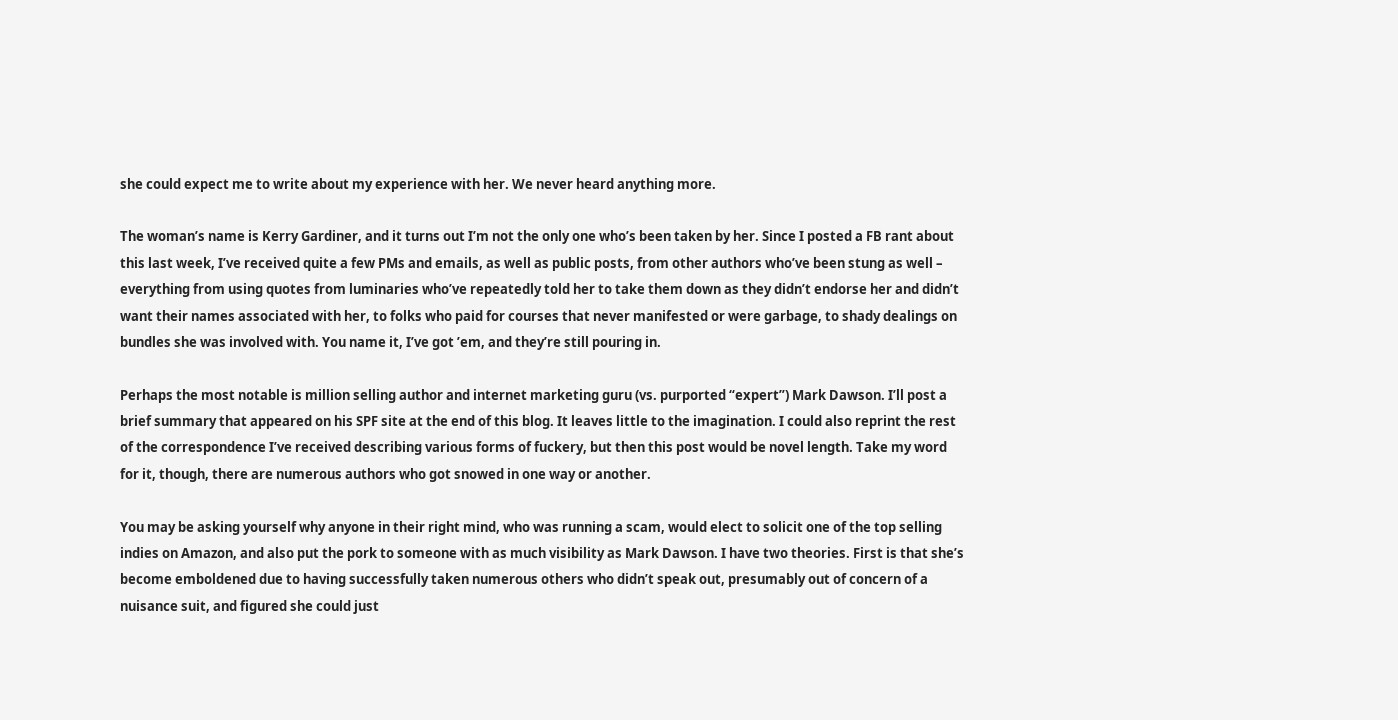she could expect me to write about my experience with her. We never heard anything more.

The woman’s name is Kerry Gardiner, and it turns out I’m not the only one who’s been taken by her. Since I posted a FB rant about this last week, I’ve received quite a few PMs and emails, as well as public posts, from other authors who’ve been stung as well – everything from using quotes from luminaries who’ve repeatedly told her to take them down as they didn’t endorse her and didn’t want their names associated with her, to folks who paid for courses that never manifested or were garbage, to shady dealings on bundles she was involved with. You name it, I’ve got ’em, and they’re still pouring in.

Perhaps the most notable is million selling author and internet marketing guru (vs. purported “expert”) Mark Dawson. I’ll post a brief summary that appeared on his SPF site at the end of this blog. It leaves little to the imagination. I could also reprint the rest of the correspondence I’ve received describing various forms of fuckery, but then this post would be novel length. Take my word for it, though, there are numerous authors who got snowed in one way or another.

You may be asking yourself why anyone in their right mind, who was running a scam, would elect to solicit one of the top selling indies on Amazon, and also put the pork to someone with as much visibility as Mark Dawson. I have two theories. First is that she’s become emboldened due to having successfully taken numerous others who didn’t speak out, presumably out of concern of a nuisance suit, and figured she could just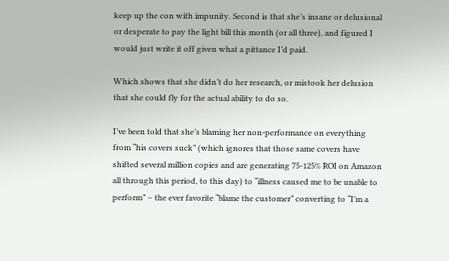keep up the con with impunity. Second is that she’s insane or delusional or desperate to pay the light bill this month (or all three), and figured I would just write it off given what a pittance I’d paid.

Which shows that she didn’t do her research, or mistook her delusion that she could fly for the actual ability to do so.

I’ve been told that she’s blaming her non-performance on everything from “his covers suck” (which ignores that those same covers have shifted several million copies and are generating 75-125% ROI on Amazon all through this period, to this day) to “illness caused me to be unable to perform” – the ever favorite “blame the customer” converting to “I’m a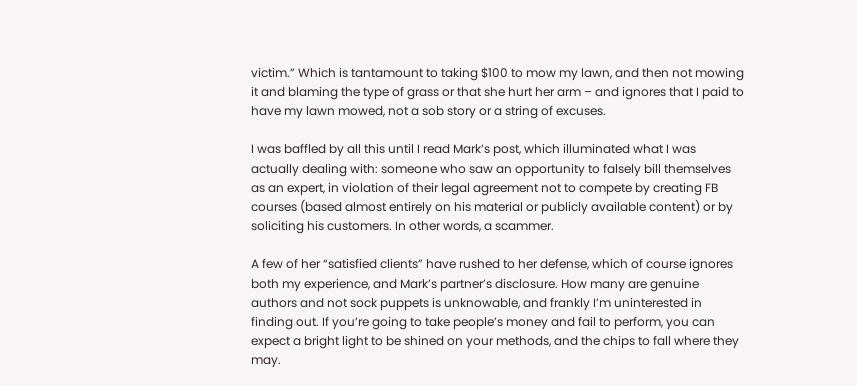victim.” Which is tantamount to taking $100 to mow my lawn, and then not mowing it and blaming the type of grass or that she hurt her arm – and ignores that I paid to have my lawn mowed, not a sob story or a string of excuses.

I was baffled by all this until I read Mark’s post, which illuminated what I was actually dealing with: someone who saw an opportunity to falsely bill themselves as an expert, in violation of their legal agreement not to compete by creating FB courses (based almost entirely on his material or publicly available content) or by soliciting his customers. In other words, a scammer.

A few of her “satisfied clients” have rushed to her defense, which of course ignores both my experience, and Mark’s partner’s disclosure. How many are genuine authors and not sock puppets is unknowable, and frankly I’m uninterested in finding out. If you’re going to take people’s money and fail to perform, you can expect a bright light to be shined on your methods, and the chips to fall where they may.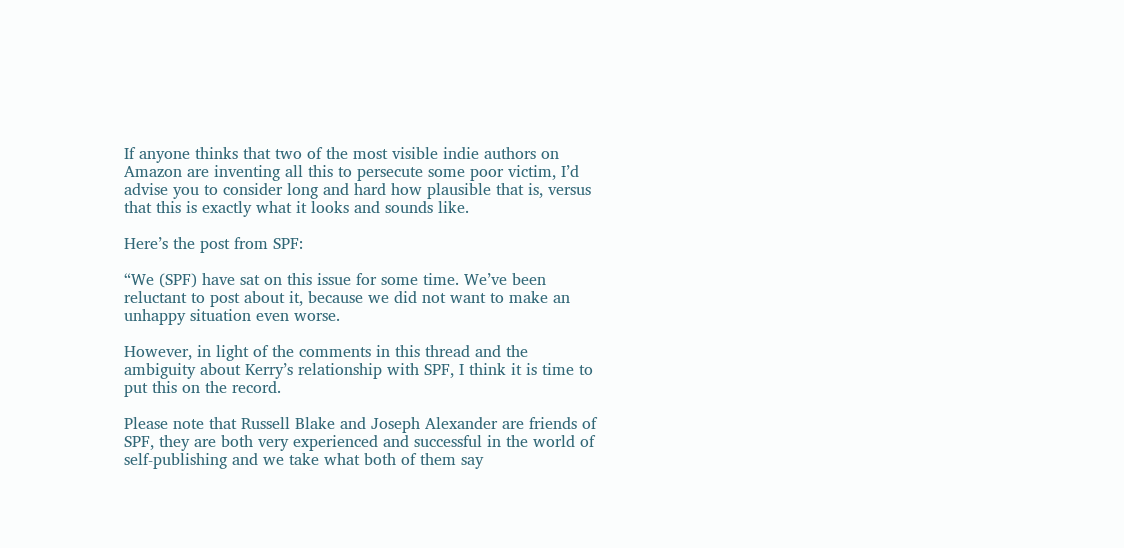If anyone thinks that two of the most visible indie authors on Amazon are inventing all this to persecute some poor victim, I’d advise you to consider long and hard how plausible that is, versus that this is exactly what it looks and sounds like.

Here’s the post from SPF:

“We (SPF) have sat on this issue for some time. We’ve been reluctant to post about it, because we did not want to make an unhappy situation even worse.

However, in light of the comments in this thread and the ambiguity about Kerry’s relationship with SPF, I think it is time to put this on the record.

Please note that Russell Blake and Joseph Alexander are friends of SPF, they are both very experienced and successful in the world of self-publishing and we take what both of them say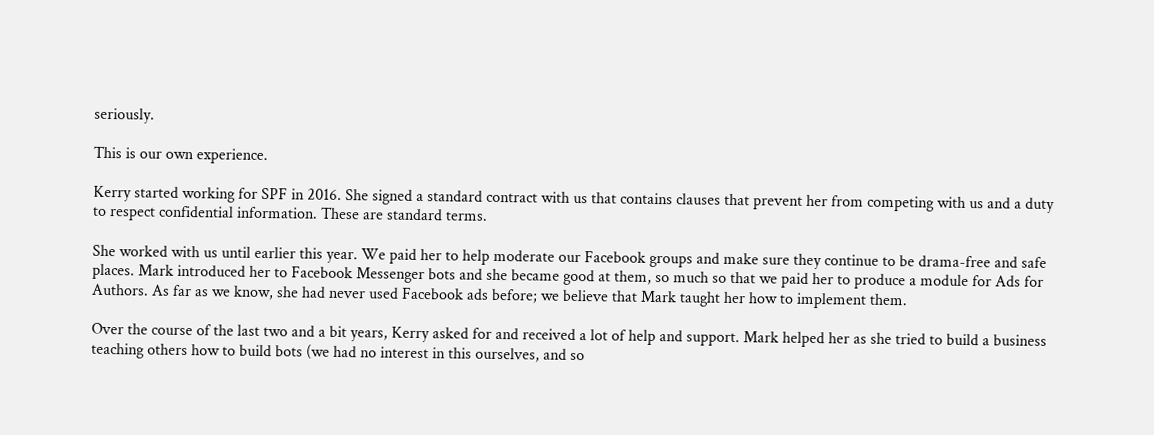seriously.

This is our own experience.

Kerry started working for SPF in 2016. She signed a standard contract with us that contains clauses that prevent her from competing with us and a duty to respect confidential information. These are standard terms.

She worked with us until earlier this year. We paid her to help moderate our Facebook groups and make sure they continue to be drama-free and safe places. Mark introduced her to Facebook Messenger bots and she became good at them, so much so that we paid her to produce a module for Ads for Authors. As far as we know, she had never used Facebook ads before; we believe that Mark taught her how to implement them.

Over the course of the last two and a bit years, Kerry asked for and received a lot of help and support. Mark helped her as she tried to build a business teaching others how to build bots (we had no interest in this ourselves, and so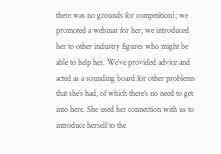there was no grounds for competition); we promoted a webinar for her; we introduced her to other industry figures who might be able to help her. We’ve provided advice and acted as a sounding board for other problems that she’s had, of which there’s no need to get into here. She used her connection with us to introduce herself to the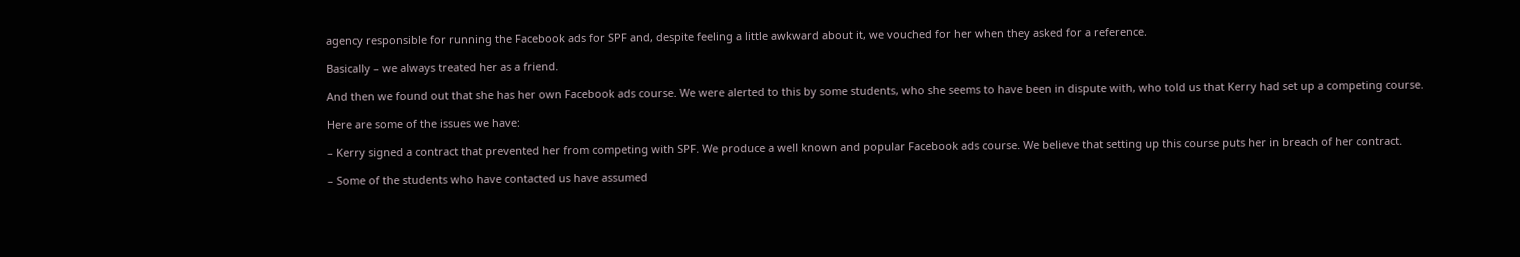agency responsible for running the Facebook ads for SPF and, despite feeling a little awkward about it, we vouched for her when they asked for a reference.

Basically – we always treated her as a friend.

And then we found out that she has her own Facebook ads course. We were alerted to this by some students, who she seems to have been in dispute with, who told us that Kerry had set up a competing course.

Here are some of the issues we have:

– Kerry signed a contract that prevented her from competing with SPF. We produce a well known and popular Facebook ads course. We believe that setting up this course puts her in breach of her contract.

– Some of the students who have contacted us have assumed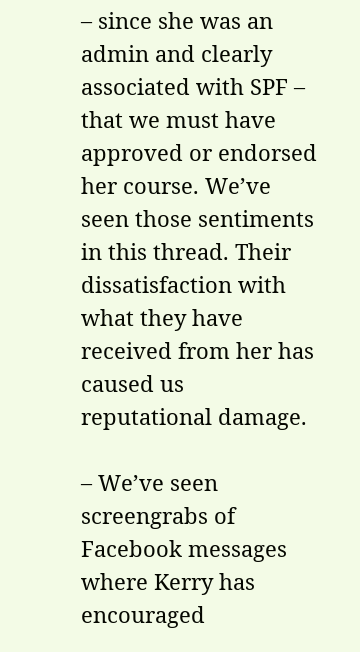– since she was an admin and clearly associated with SPF – that we must have approved or endorsed her course. We’ve seen those sentiments in this thread. Their dissatisfaction with what they have received from her has caused us reputational damage.

– We’ve seen screengrabs of Facebook messages where Kerry has encouraged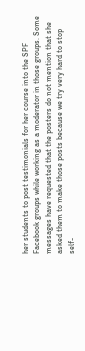her students to post testimonials for her course into the SPF Facebook groups while working as a moderator in those groups. Some messages have requested that the posters do not mention that she asked them to make those posts because we try very hard to stop self-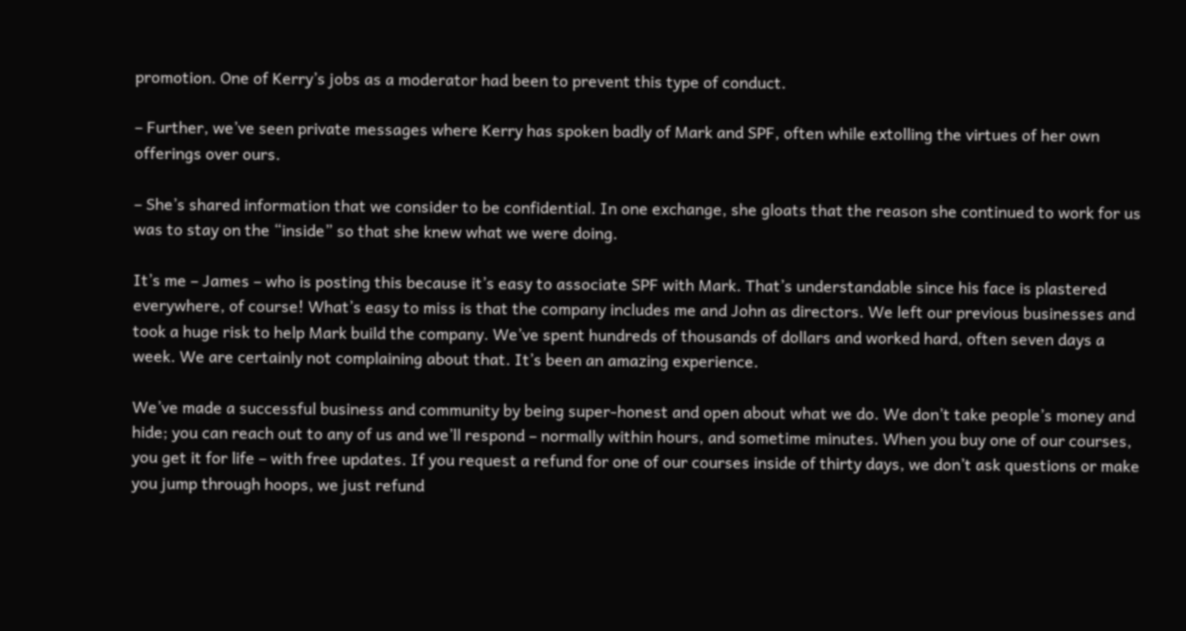promotion. One of Kerry’s jobs as a moderator had been to prevent this type of conduct.

– Further, we’ve seen private messages where Kerry has spoken badly of Mark and SPF, often while extolling the virtues of her own offerings over ours.

– She’s shared information that we consider to be confidential. In one exchange, she gloats that the reason she continued to work for us was to stay on the “inside” so that she knew what we were doing.

It’s me – James – who is posting this because it’s easy to associate SPF with Mark. That’s understandable since his face is plastered everywhere, of course! What’s easy to miss is that the company includes me and John as directors. We left our previous businesses and took a huge risk to help Mark build the company. We’ve spent hundreds of thousands of dollars and worked hard, often seven days a week. We are certainly not complaining about that. It’s been an amazing experience.

We’ve made a successful business and community by being super-honest and open about what we do. We don’t take people’s money and hide; you can reach out to any of us and we’ll respond – normally within hours, and sometime minutes. When you buy one of our courses, you get it for life – with free updates. If you request a refund for one of our courses inside of thirty days, we don’t ask questions or make you jump through hoops, we just refund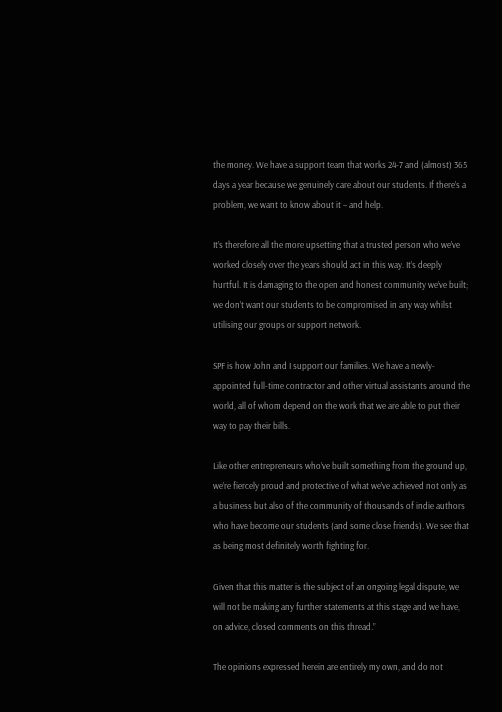the money. We have a support team that works 24-7 and (almost) 365 days a year because we genuinely care about our students. If there’s a problem, we want to know about it – and help.

It’s therefore all the more upsetting that a trusted person who we’ve worked closely over the years should act in this way. It’s deeply hurtful. It is damaging to the open and honest community we’ve built; we don’t want our students to be compromised in any way whilst utilising our groups or support network.

SPF is how John and I support our families. We have a newly-appointed full-time contractor and other virtual assistants around the world, all of whom depend on the work that we are able to put their way to pay their bills.

Like other entrepreneurs who’ve built something from the ground up, we’re fiercely proud and protective of what we’ve achieved not only as a business but also of the community of thousands of indie authors who have become our students (and some close friends). We see that as being most definitely worth fighting for.

Given that this matter is the subject of an ongoing legal dispute, we will not be making any further statements at this stage and we have, on advice, closed comments on this thread.”

The opinions expressed herein are entirely my own, and do not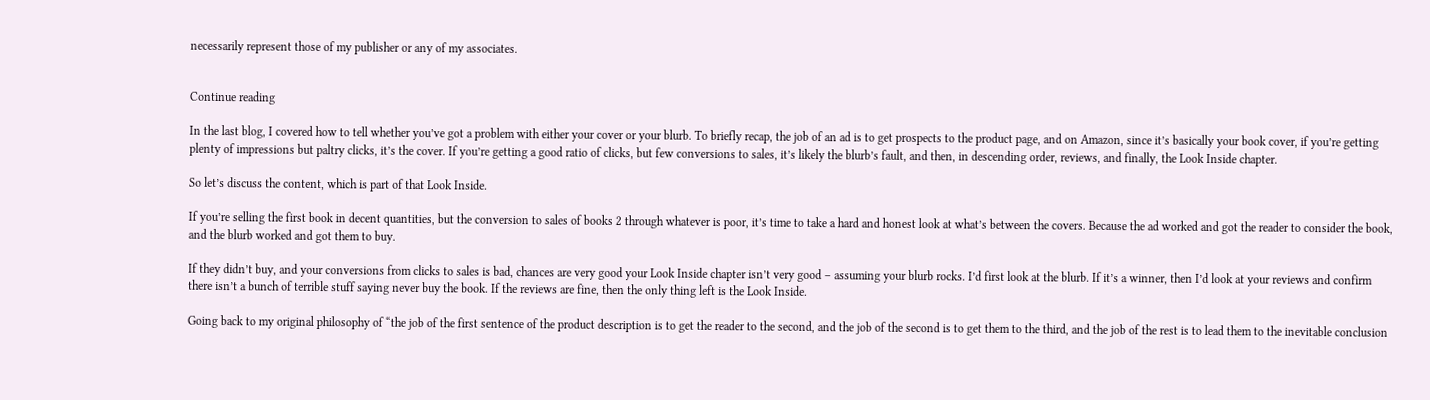necessarily represent those of my publisher or any of my associates.


Continue reading

In the last blog, I covered how to tell whether you’ve got a problem with either your cover or your blurb. To briefly recap, the job of an ad is to get prospects to the product page, and on Amazon, since it’s basically your book cover, if you’re getting plenty of impressions but paltry clicks, it’s the cover. If you’re getting a good ratio of clicks, but few conversions to sales, it’s likely the blurb’s fault, and then, in descending order, reviews, and finally, the Look Inside chapter.

So let’s discuss the content, which is part of that Look Inside.

If you’re selling the first book in decent quantities, but the conversion to sales of books 2 through whatever is poor, it’s time to take a hard and honest look at what’s between the covers. Because the ad worked and got the reader to consider the book, and the blurb worked and got them to buy.

If they didn’t buy, and your conversions from clicks to sales is bad, chances are very good your Look Inside chapter isn’t very good – assuming your blurb rocks. I’d first look at the blurb. If it’s a winner, then I’d look at your reviews and confirm there isn’t a bunch of terrible stuff saying never buy the book. If the reviews are fine, then the only thing left is the Look Inside.

Going back to my original philosophy of “the job of the first sentence of the product description is to get the reader to the second, and the job of the second is to get them to the third, and the job of the rest is to lead them to the inevitable conclusion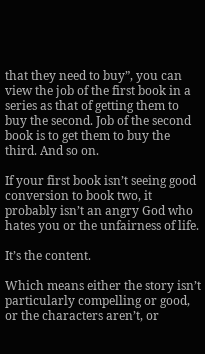that they need to buy”, you can view the job of the first book in a series as that of getting them to buy the second. Job of the second book is to get them to buy the third. And so on.

If your first book isn’t seeing good conversion to book two, it probably isn’t an angry God who hates you or the unfairness of life.

It’s the content.

Which means either the story isn’t particularly compelling or good, or the characters aren’t, or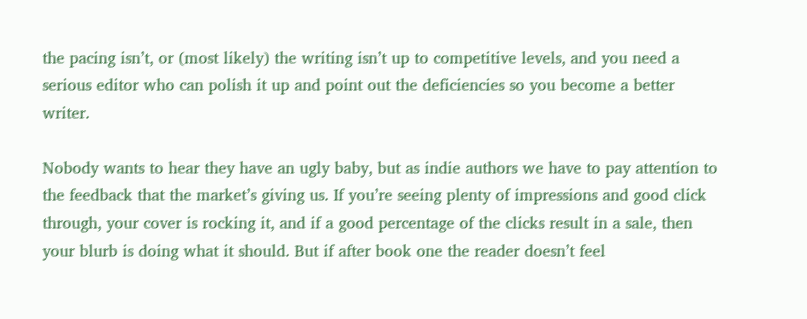the pacing isn’t, or (most likely) the writing isn’t up to competitive levels, and you need a serious editor who can polish it up and point out the deficiencies so you become a better writer.

Nobody wants to hear they have an ugly baby, but as indie authors we have to pay attention to the feedback that the market’s giving us. If you’re seeing plenty of impressions and good click through, your cover is rocking it, and if a good percentage of the clicks result in a sale, then your blurb is doing what it should. But if after book one the reader doesn’t feel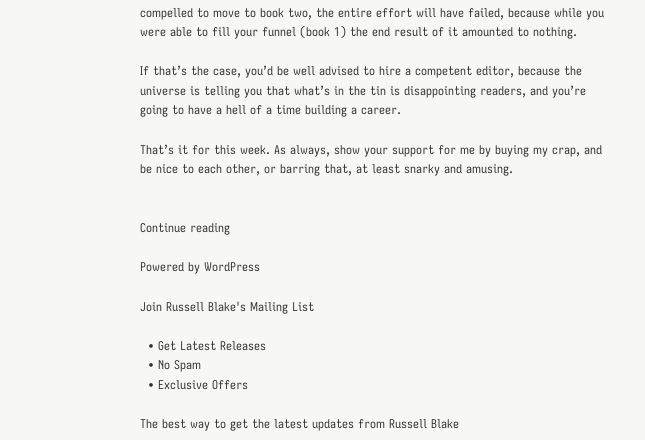compelled to move to book two, the entire effort will have failed, because while you were able to fill your funnel (book 1) the end result of it amounted to nothing.

If that’s the case, you’d be well advised to hire a competent editor, because the universe is telling you that what’s in the tin is disappointing readers, and you’re going to have a hell of a time building a career.

That’s it for this week. As always, show your support for me by buying my crap, and be nice to each other, or barring that, at least snarky and amusing.


Continue reading

Powered by WordPress

Join Russell Blake's Mailing List

  • Get Latest Releases
  • No Spam
  • Exclusive Offers

The best way to get the latest updates from Russell Blake